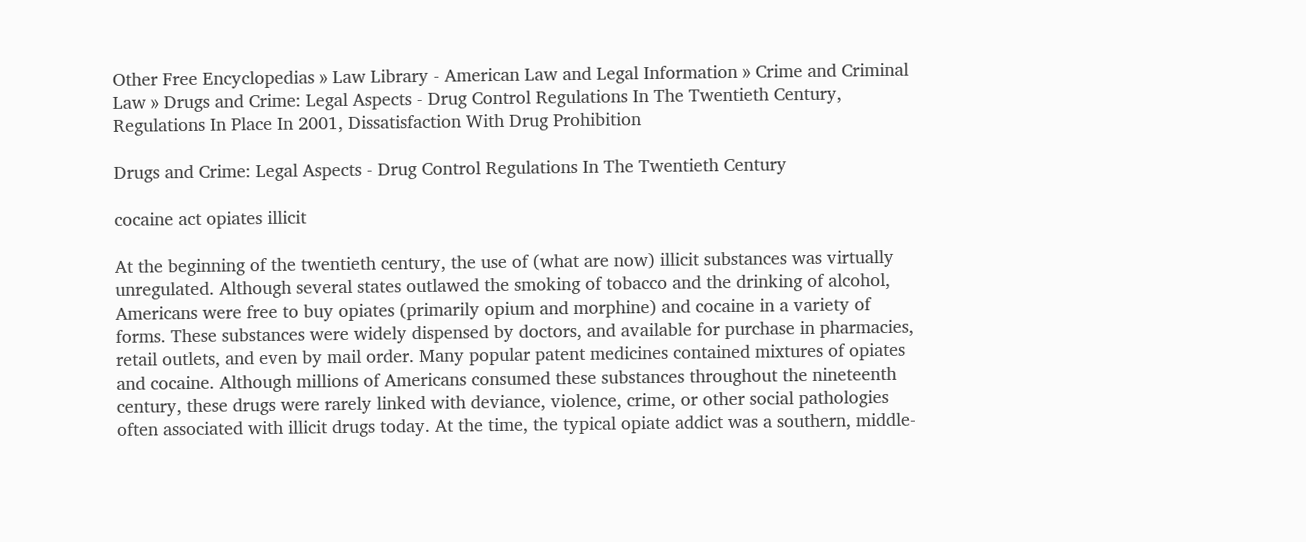Other Free Encyclopedias » Law Library - American Law and Legal Information » Crime and Criminal Law » Drugs and Crime: Legal Aspects - Drug Control Regulations In The Twentieth Century, Regulations In Place In 2001, Dissatisfaction With Drug Prohibition

Drugs and Crime: Legal Aspects - Drug Control Regulations In The Twentieth Century

cocaine act opiates illicit

At the beginning of the twentieth century, the use of (what are now) illicit substances was virtually unregulated. Although several states outlawed the smoking of tobacco and the drinking of alcohol, Americans were free to buy opiates (primarily opium and morphine) and cocaine in a variety of forms. These substances were widely dispensed by doctors, and available for purchase in pharmacies, retail outlets, and even by mail order. Many popular patent medicines contained mixtures of opiates and cocaine. Although millions of Americans consumed these substances throughout the nineteenth century, these drugs were rarely linked with deviance, violence, crime, or other social pathologies often associated with illicit drugs today. At the time, the typical opiate addict was a southern, middle-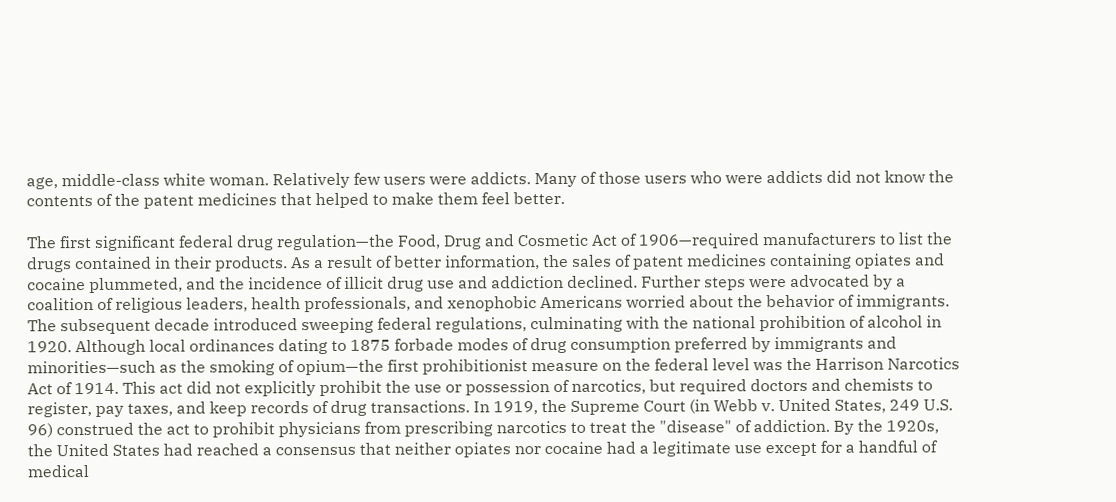age, middle-class white woman. Relatively few users were addicts. Many of those users who were addicts did not know the contents of the patent medicines that helped to make them feel better.

The first significant federal drug regulation—the Food, Drug and Cosmetic Act of 1906—required manufacturers to list the drugs contained in their products. As a result of better information, the sales of patent medicines containing opiates and cocaine plummeted, and the incidence of illicit drug use and addiction declined. Further steps were advocated by a coalition of religious leaders, health professionals, and xenophobic Americans worried about the behavior of immigrants. The subsequent decade introduced sweeping federal regulations, culminating with the national prohibition of alcohol in 1920. Although local ordinances dating to 1875 forbade modes of drug consumption preferred by immigrants and minorities—such as the smoking of opium—the first prohibitionist measure on the federal level was the Harrison Narcotics Act of 1914. This act did not explicitly prohibit the use or possession of narcotics, but required doctors and chemists to register, pay taxes, and keep records of drug transactions. In 1919, the Supreme Court (in Webb v. United States, 249 U.S. 96) construed the act to prohibit physicians from prescribing narcotics to treat the "disease" of addiction. By the 1920s, the United States had reached a consensus that neither opiates nor cocaine had a legitimate use except for a handful of medical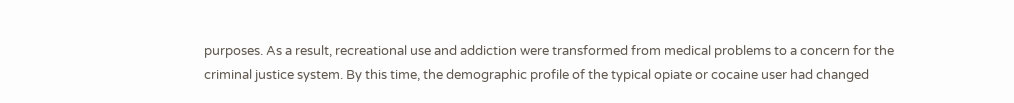purposes. As a result, recreational use and addiction were transformed from medical problems to a concern for the criminal justice system. By this time, the demographic profile of the typical opiate or cocaine user had changed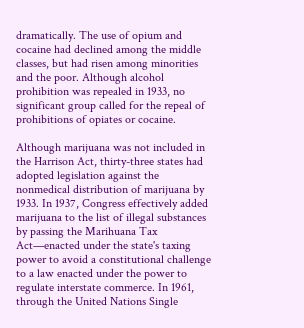dramatically. The use of opium and cocaine had declined among the middle classes, but had risen among minorities and the poor. Although alcohol prohibition was repealed in 1933, no significant group called for the repeal of prohibitions of opiates or cocaine.

Although marijuana was not included in the Harrison Act, thirty-three states had adopted legislation against the nonmedical distribution of marijuana by 1933. In 1937, Congress effectively added marijuana to the list of illegal substances by passing the Marihuana Tax Act—enacted under the state's taxing power to avoid a constitutional challenge to a law enacted under the power to regulate interstate commerce. In 1961, through the United Nations Single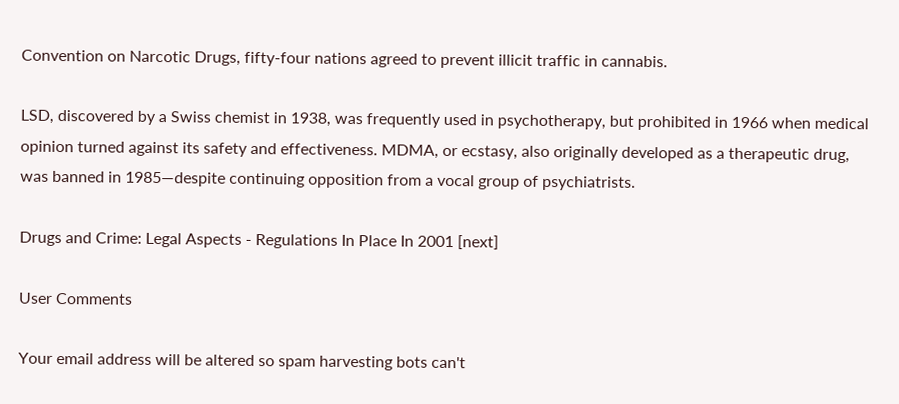Convention on Narcotic Drugs, fifty-four nations agreed to prevent illicit traffic in cannabis.

LSD, discovered by a Swiss chemist in 1938, was frequently used in psychotherapy, but prohibited in 1966 when medical opinion turned against its safety and effectiveness. MDMA, or ecstasy, also originally developed as a therapeutic drug, was banned in 1985—despite continuing opposition from a vocal group of psychiatrists.

Drugs and Crime: Legal Aspects - Regulations In Place In 2001 [next]

User Comments

Your email address will be altered so spam harvesting bots can't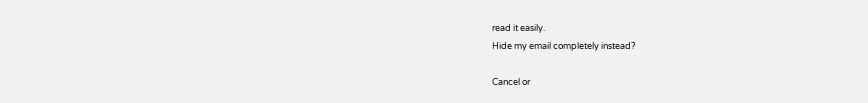read it easily.
Hide my email completely instead?

Cancel or